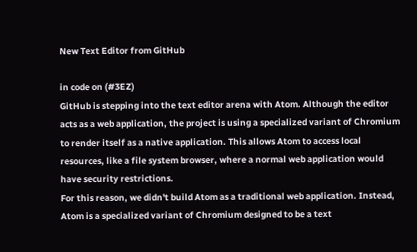New Text Editor from GitHub

in code on (#3EZ)
GitHub is stepping into the text editor arena with Atom. Although the editor acts as a web application, the project is using a specialized variant of Chromium to render itself as a native application. This allows Atom to access local resources, like a file system browser, where a normal web application would have security restrictions.
For this reason, we didn't build Atom as a traditional web application. Instead, Atom is a specialized variant of Chromium designed to be a text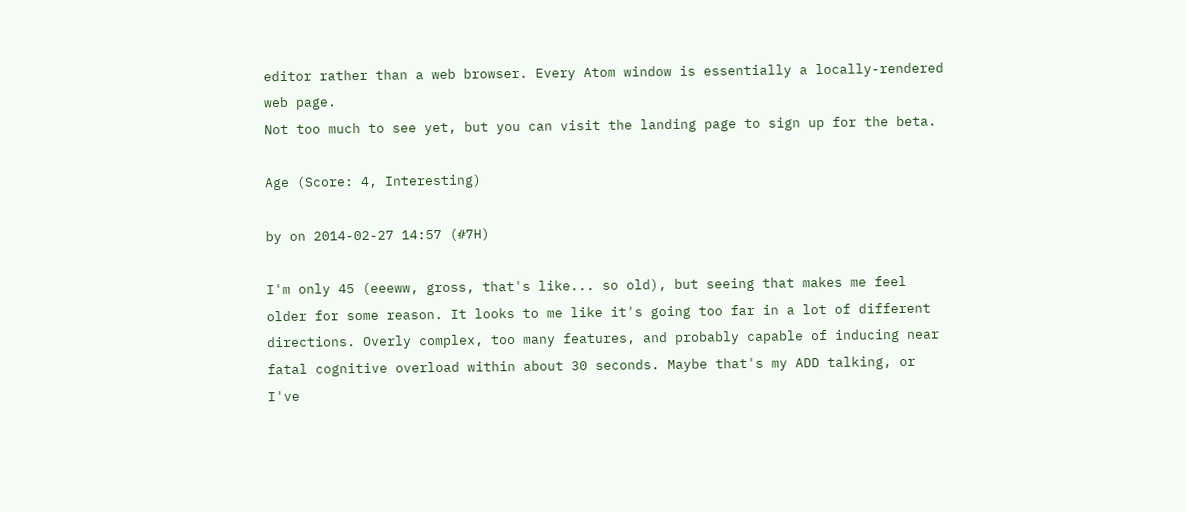editor rather than a web browser. Every Atom window is essentially a locally-rendered web page.
Not too much to see yet, but you can visit the landing page to sign up for the beta.

Age (Score: 4, Interesting)

by on 2014-02-27 14:57 (#7H)

I'm only 45 (eeeww, gross, that's like... so old), but seeing that makes me feel older for some reason. It looks to me like it's going too far in a lot of different directions. Overly complex, too many features, and probably capable of inducing near fatal cognitive overload within about 30 seconds. Maybe that's my ADD talking, or I've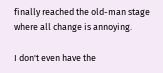finally reached the old-man stage where all change is annoying.

I don't even have the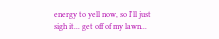energy to yell now, so I'll just sigh it... get off of my lawn...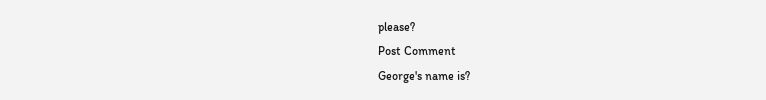please?
Post Comment
George's name is?